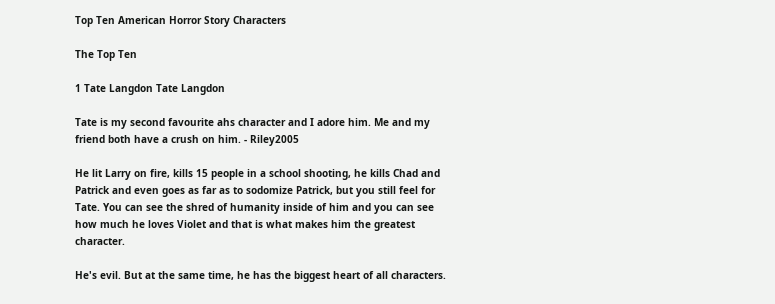Top Ten American Horror Story Characters

The Top Ten

1 Tate Langdon Tate Langdon

Tate is my second favourite ahs character and I adore him. Me and my friend both have a crush on him. - Riley2005

He lit Larry on fire, kills 15 people in a school shooting, he kills Chad and Patrick and even goes as far as to sodomize Patrick, but you still feel for Tate. You can see the shred of humanity inside of him and you can see how much he loves Violet and that is what makes him the greatest character.

He's evil. But at the same time, he has the biggest heart of all characters.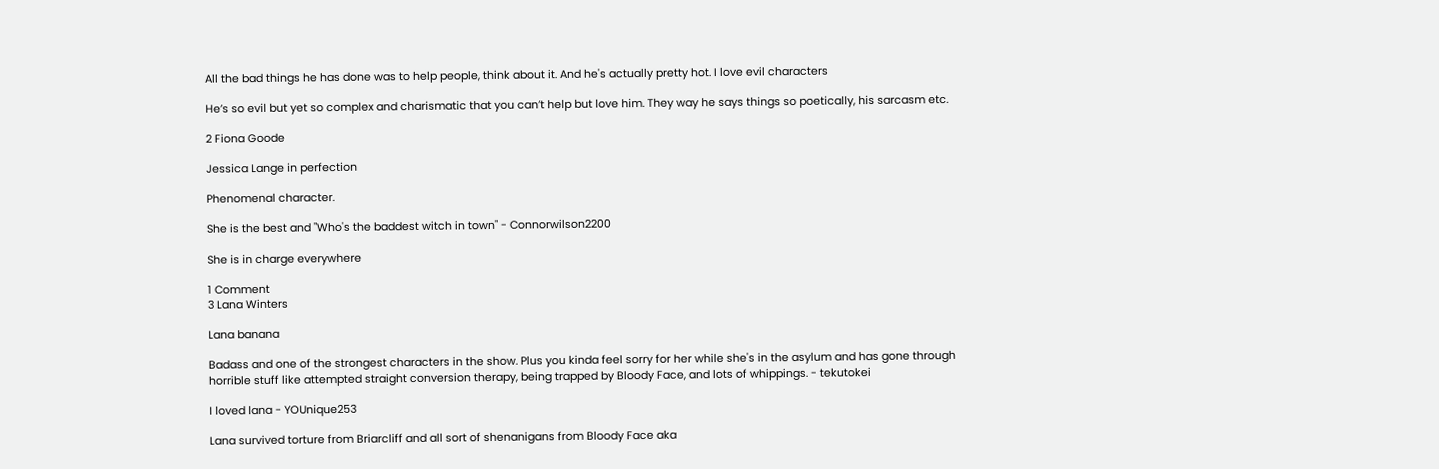All the bad things he has done was to help people, think about it. And he's actually pretty hot. I love evil characters

He’s so evil but yet so complex and charismatic that you can’t help but love him. They way he says things so poetically, his sarcasm etc.

2 Fiona Goode

Jessica Lange in perfection

Phenomenal character.

She is the best and "Who's the baddest witch in town" - Connorwilson2200

She is in charge everywhere

1 Comment
3 Lana Winters

Lana banana

Badass and one of the strongest characters in the show. Plus you kinda feel sorry for her while she's in the asylum and has gone through horrible stuff like attempted straight conversion therapy, being trapped by Bloody Face, and lots of whippings. - tekutokei

I loved lana - YOUnique253

Lana survived torture from Briarcliff and all sort of shenanigans from Bloody Face aka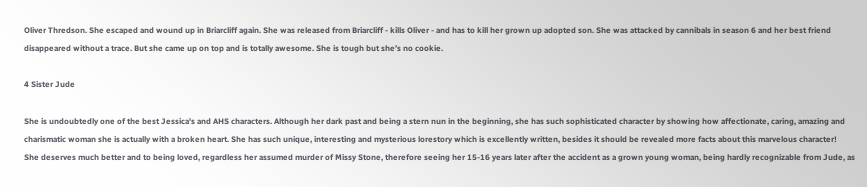Oliver Thredson. She escaped and wound up in Briarcliff again. She was released from Briarcliff - kills Oliver - and has to kill her grown up adopted son. She was attacked by cannibals in season 6 and her best friend disappeared without a trace. But she came up on top and is totally awesome. She is tough but she’s no cookie.

4 Sister Jude

She is undoubtedly one of the best Jessica's and AHS characters. Although her dark past and being a stern nun in the beginning, she has such sophisticated character by showing how affectionate, caring, amazing and charismatic woman she is actually with a broken heart. She has such unique, interesting and mysterious lorestory which is excellently written, besides it should be revealed more facts about this marvelous character!
She deserves much better and to being loved, regardless her assumed murder of Missy Stone, therefore seeing her 15-16 years later after the accident as a grown young woman, being hardly recognizable from Jude, as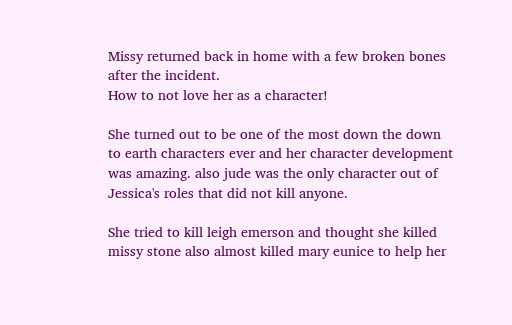Missy returned back in home with a few broken bones after the incident.
How to not love her as a character!

She turned out to be one of the most down the down to earth characters ever and her character development was amazing. also jude was the only character out of Jessica's roles that did not kill anyone.

She tried to kill leigh emerson and thought she killed missy stone also almost killed mary eunice to help her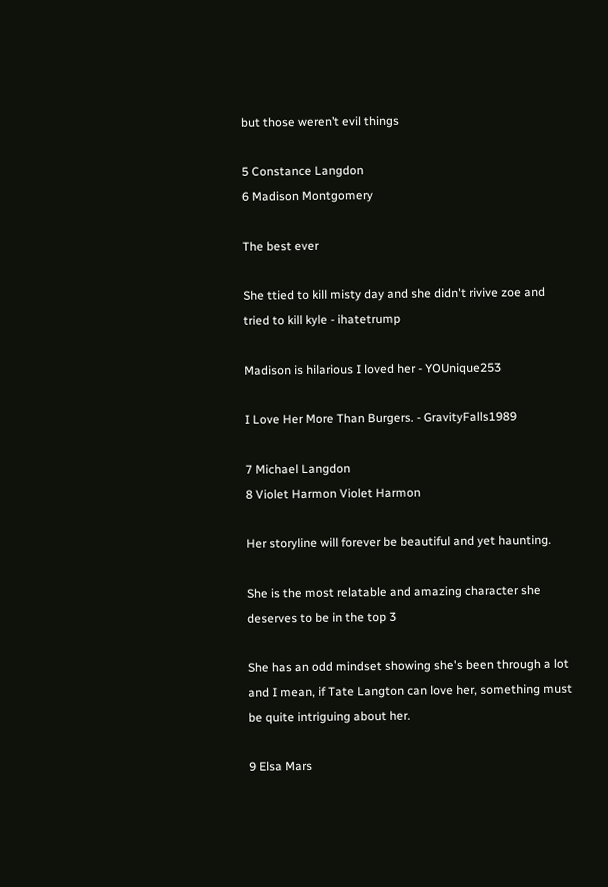but those weren’t evil things

5 Constance Langdon
6 Madison Montgomery

The best ever

She ttied to kill misty day and she didn't rivive zoe and tried to kill kyle - ihatetrump

Madison is hilarious I loved her - YOUnique253

I Love Her More Than Burgers. - GravityFalls1989

7 Michael Langdon
8 Violet Harmon Violet Harmon

Her storyline will forever be beautiful and yet haunting.

She is the most relatable and amazing character she deserves to be in the top 3

She has an odd mindset showing she's been through a lot and I mean, if Tate Langton can love her, something must be quite intriguing about her.

9 Elsa Mars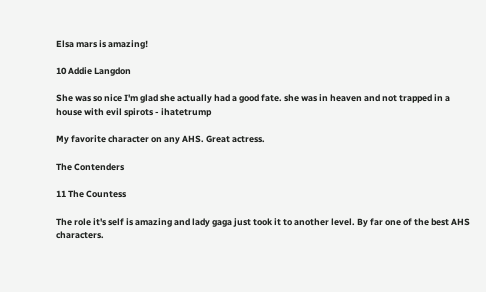Elsa mars is amazing!

10 Addie Langdon

She was so nice I'm glad she actually had a good fate. she was in heaven and not trapped in a house with evil spirots - ihatetrump

My favorite character on any AHS. Great actress.

The Contenders

11 The Countess

The role it's self is amazing and lady gaga just took it to another level. By far one of the best AHS characters.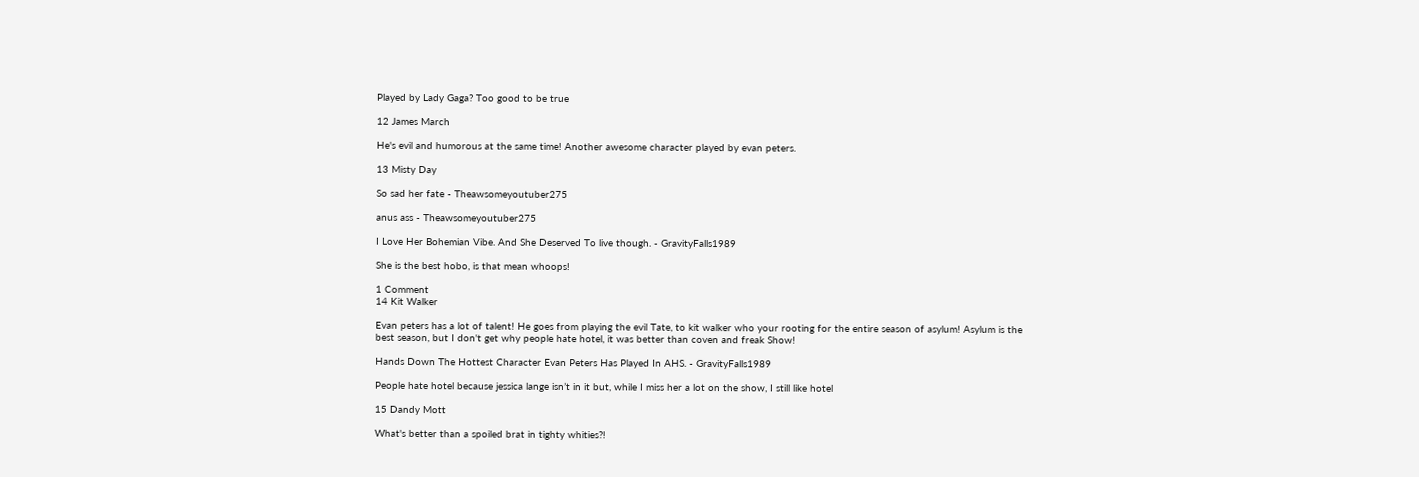Played by Lady Gaga? Too good to be true

12 James March

He's evil and humorous at the same time! Another awesome character played by evan peters.

13 Misty Day

So sad her fate - Theawsomeyoutuber275

anus ass - Theawsomeyoutuber275

I Love Her Bohemian Vibe. And She Deserved To live though. - GravityFalls1989

She is the best hobo, is that mean whoops!

1 Comment
14 Kit Walker

Evan peters has a lot of talent! He goes from playing the evil Tate, to kit walker who your rooting for the entire season of asylum! Asylum is the best season, but I don't get why people hate hotel, it was better than coven and freak Show!

Hands Down The Hottest Character Evan Peters Has Played In AHS. - GravityFalls1989

People hate hotel because jessica lange isn’t in it but, while I miss her a lot on the show, I still like hotel

15 Dandy Mott

What's better than a spoiled brat in tighty whities?!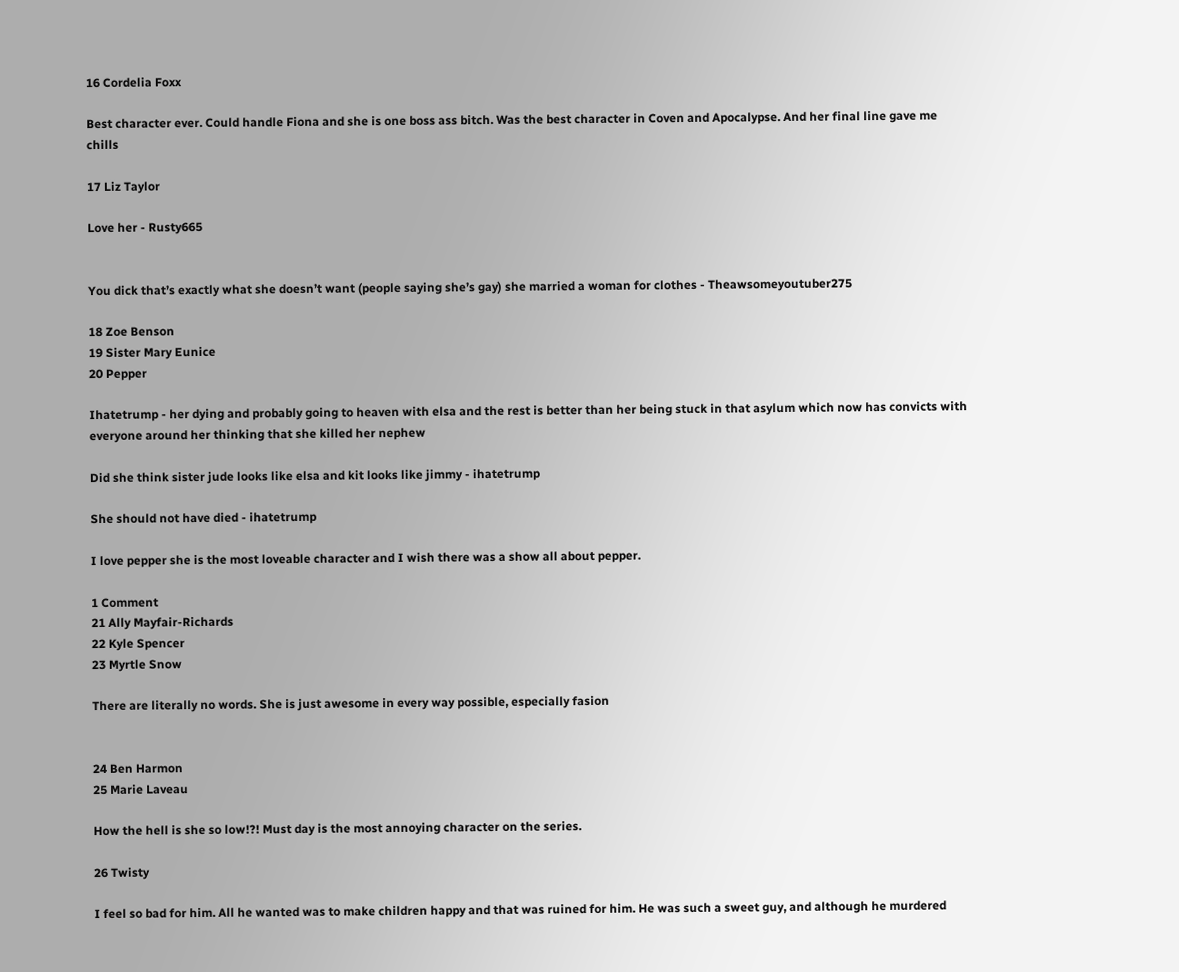16 Cordelia Foxx

Best character ever. Could handle Fiona and she is one boss ass bitch. Was the best character in Coven and Apocalypse. And her final line gave me chills

17 Liz Taylor

Love her - Rusty665


You dick that’s exactly what she doesn’t want (people saying she’s gay) she married a woman for clothes - Theawsomeyoutuber275

18 Zoe Benson
19 Sister Mary Eunice
20 Pepper

Ihatetrump - her dying and probably going to heaven with elsa and the rest is better than her being stuck in that asylum which now has convicts with everyone around her thinking that she killed her nephew

Did she think sister jude looks like elsa and kit looks like jimmy - ihatetrump

She should not have died - ihatetrump

I love pepper she is the most loveable character and I wish there was a show all about pepper.

1 Comment
21 Ally Mayfair-Richards
22 Kyle Spencer
23 Myrtle Snow

There are literally no words. She is just awesome in every way possible, especially fasion


24 Ben Harmon
25 Marie Laveau

How the hell is she so low!?! Must day is the most annoying character on the series.

26 Twisty

I feel so bad for him. All he wanted was to make children happy and that was ruined for him. He was such a sweet guy, and although he murdered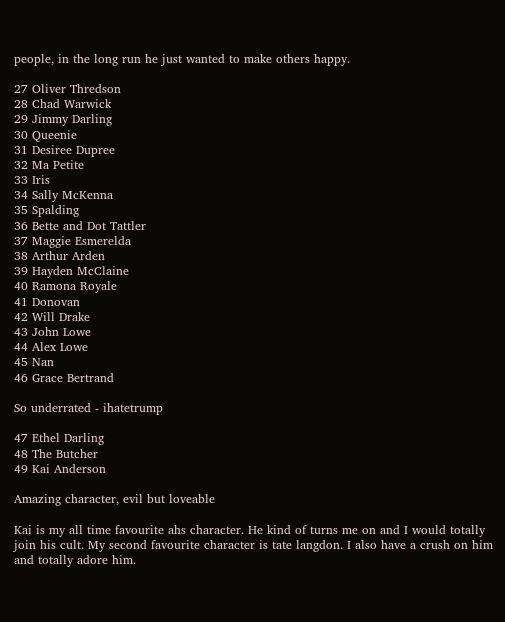people, in the long run he just wanted to make others happy.

27 Oliver Thredson
28 Chad Warwick
29 Jimmy Darling
30 Queenie
31 Desiree Dupree
32 Ma Petite
33 Iris
34 Sally McKenna
35 Spalding
36 Bette and Dot Tattler
37 Maggie Esmerelda
38 Arthur Arden
39 Hayden McClaine
40 Ramona Royale
41 Donovan
42 Will Drake
43 John Lowe
44 Alex Lowe
45 Nan
46 Grace Bertrand

So underrated - ihatetrump

47 Ethel Darling
48 The Butcher
49 Kai Anderson

Amazing character, evil but loveable

Kai is my all time favourite ahs character. He kind of turns me on and I would totally join his cult. My second favourite character is tate langdon. I also have a crush on him and totally adore him.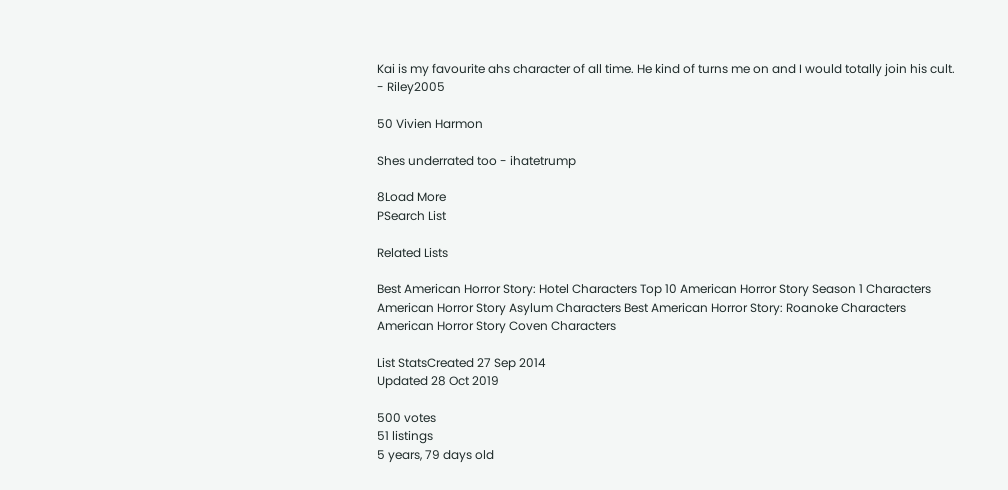Kai is my favourite ahs character of all time. He kind of turns me on and I would totally join his cult. - Riley2005

50 Vivien Harmon

Shes underrated too - ihatetrump

8Load More
PSearch List

Related Lists

Best American Horror Story: Hotel Characters Top 10 American Horror Story Season 1 Characters American Horror Story Asylum Characters Best American Horror Story: Roanoke Characters American Horror Story Coven Characters

List StatsCreated 27 Sep 2014
Updated 28 Oct 2019

500 votes
51 listings
5 years, 79 days old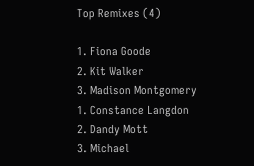Top Remixes (4)

1. Fiona Goode
2. Kit Walker
3. Madison Montgomery
1. Constance Langdon
2. Dandy Mott
3. Michael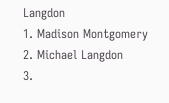Langdon
1. Madison Montgomery
2. Michael Langdon
3.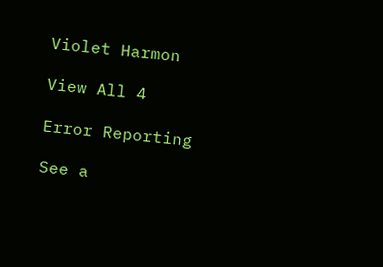Violet Harmon

View All 4

Error Reporting

See a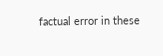factual error in these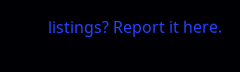listings? Report it here.